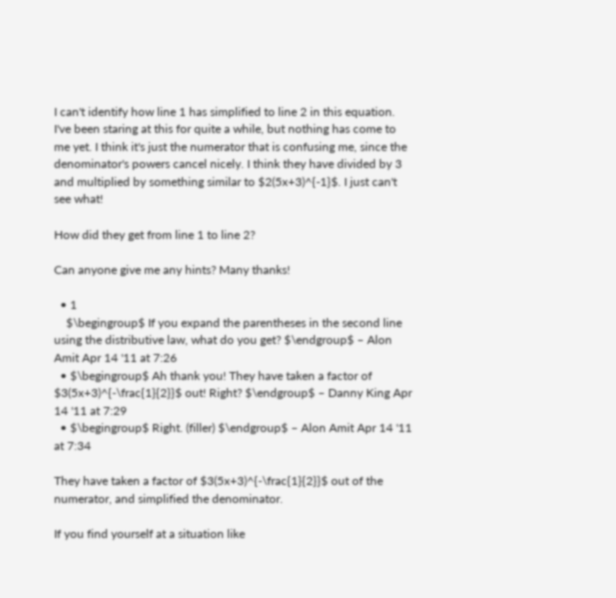I can't identify how line 1 has simplified to line 2 in this equation. I've been staring at this for quite a while, but nothing has come to me yet. I think it's just the numerator that is confusing me, since the denominator's powers cancel nicely. I think they have divided by 3 and multiplied by something similar to $2(5x+3)^{-1}$. I just can't see what!

How did they get from line 1 to line 2?

Can anyone give me any hints? Many thanks!

  • 1
    $\begingroup$ If you expand the parentheses in the second line using the distributive law, what do you get? $\endgroup$ – Alon Amit Apr 14 '11 at 7:26
  • $\begingroup$ Ah thank you! They have taken a factor of $3(5x+3)^{-\frac{1}{2}}$ out! Right? $\endgroup$ – Danny King Apr 14 '11 at 7:29
  • $\begingroup$ Right. (filler) $\endgroup$ – Alon Amit Apr 14 '11 at 7:34

They have taken a factor of $3(5x+3)^{-\frac{1}{2}}$ out of the numerator, and simplified the denominator.

If you find yourself at a situation like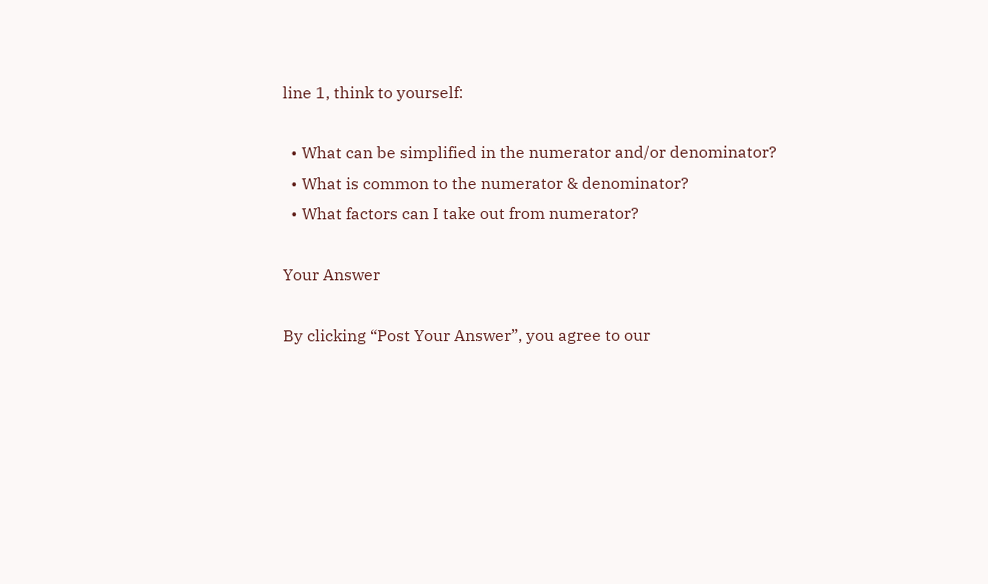line 1, think to yourself:

  • What can be simplified in the numerator and/or denominator?
  • What is common to the numerator & denominator?
  • What factors can I take out from numerator?

Your Answer

By clicking “Post Your Answer”, you agree to our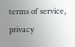terms of service, privacy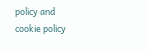policy and cookie policy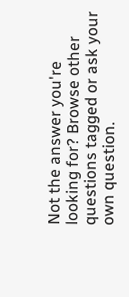Not the answer you're looking for? Browse other questions tagged or ask your own question.